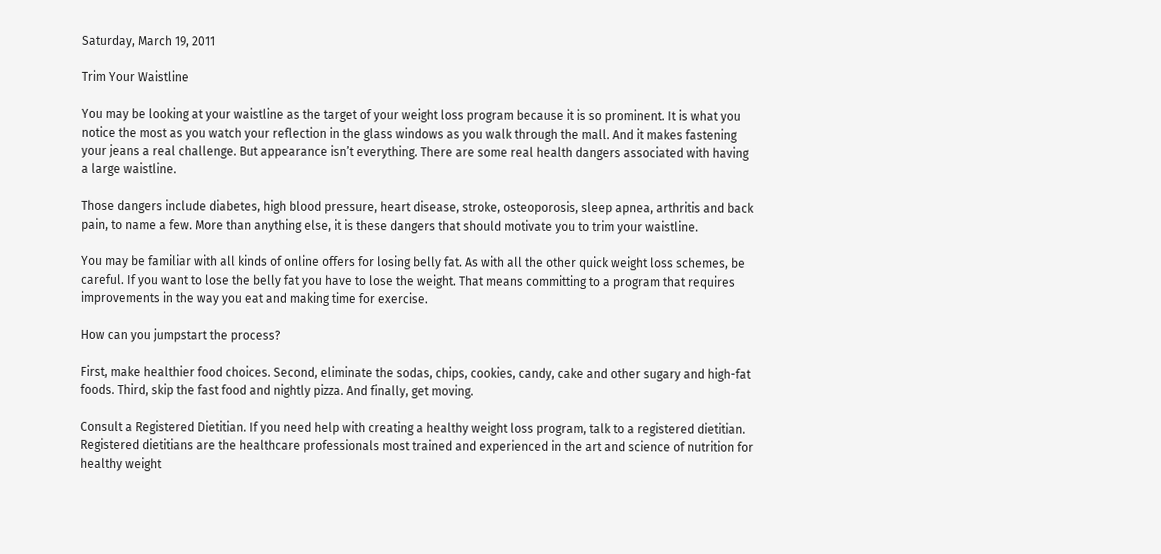Saturday, March 19, 2011

Trim Your Waistline

You may be looking at your waistline as the target of your weight loss program because it is so prominent. It is what you notice the most as you watch your reflection in the glass windows as you walk through the mall. And it makes fastening your jeans a real challenge. But appearance isn’t everything. There are some real health dangers associated with having a large waistline.

Those dangers include diabetes, high blood pressure, heart disease, stroke, osteoporosis, sleep apnea, arthritis and back pain, to name a few. More than anything else, it is these dangers that should motivate you to trim your waistline.

You may be familiar with all kinds of online offers for losing belly fat. As with all the other quick weight loss schemes, be careful. If you want to lose the belly fat you have to lose the weight. That means committing to a program that requires improvements in the way you eat and making time for exercise.

How can you jumpstart the process?

First, make healthier food choices. Second, eliminate the sodas, chips, cookies, candy, cake and other sugary and high-fat foods. Third, skip the fast food and nightly pizza. And finally, get moving.

Consult a Registered Dietitian. If you need help with creating a healthy weight loss program, talk to a registered dietitian. Registered dietitians are the healthcare professionals most trained and experienced in the art and science of nutrition for healthy weight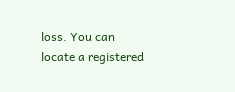loss. You can locate a registered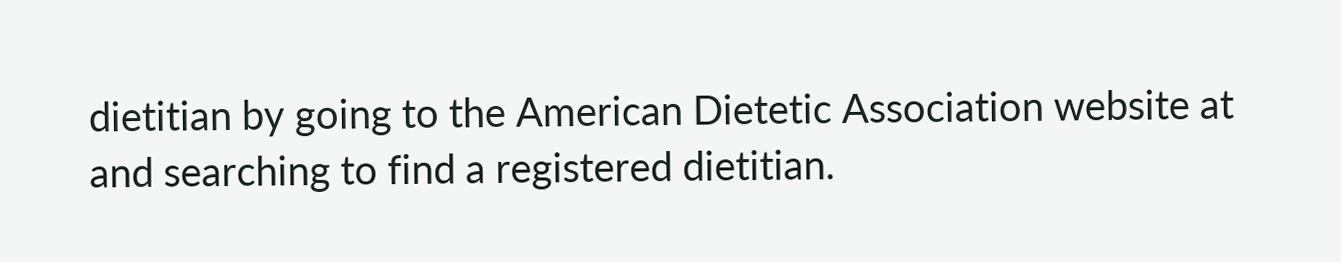dietitian by going to the American Dietetic Association website at and searching to find a registered dietitian.